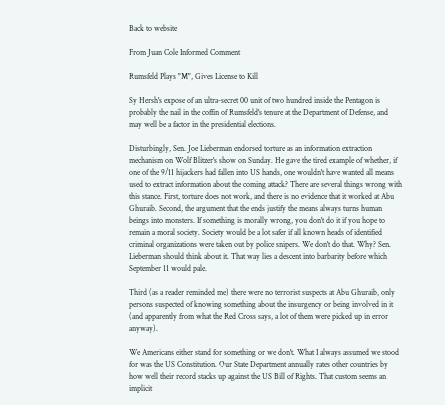Back to website

From Juan Cole Informed Comment

Rumsfeld Plays "M", Gives License to Kill

Sy Hersh's expose of an ultra-secret 00 unit of two hundred inside the Pentagon is probably the nail in the coffin of Rumsfeld's tenure at the Department of Defense, and may well be a factor in the presidential elections.

Disturbingly, Sen. Joe Lieberman endorsed torture as an information extraction mechanism on Wolf Blitzer's show on Sunday. He gave the tired example of whether, if one of the 9/11 hijackers had fallen into US hands, one wouldn't have wanted all means used to extract information about the coming attack? There are several things wrong with this stance. First, torture does not work, and there is no evidence that it worked at Abu Ghuraib. Second, the argument that the ends justify the means always turns human beings into monsters. If something is morally wrong, you don't do it if you hope to remain a moral society. Society would be a lot safer if all known heads of identified criminal organizations were taken out by police snipers. We don't do that. Why? Sen. Lieberman should think about it. That way lies a descent into barbarity before which September 11 would pale.

Third (as a reader reminded me) there were no terrorist suspects at Abu Ghuraib, only persons suspected of knowing something about the insurgency or being involved in it (and apparently from what the Red Cross says, a lot of them were picked up in error anyway).

We Americans either stand for something or we don't. What I always assumed we stood for was the US Constitution. Our State Department annually rates other countries by how well their record stacks up against the US Bill of Rights. That custom seems an implicit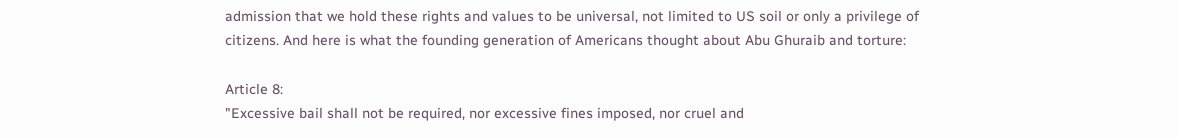admission that we hold these rights and values to be universal, not limited to US soil or only a privilege of citizens. And here is what the founding generation of Americans thought about Abu Ghuraib and torture:

Article 8:
"Excessive bail shall not be required, nor excessive fines imposed, nor cruel and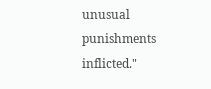unusual punishments inflicted."